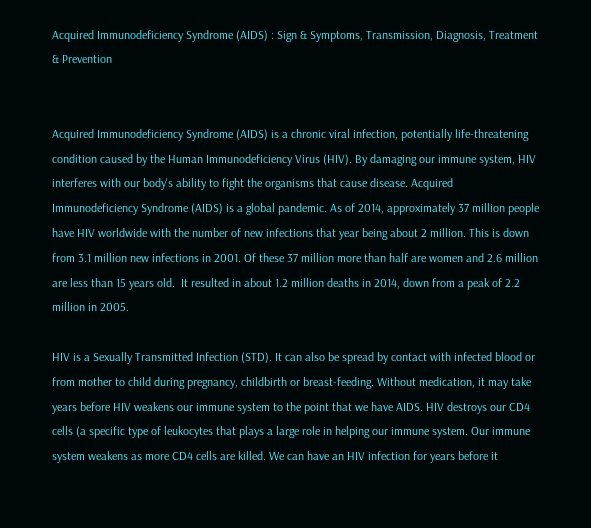Acquired Immunodeficiency Syndrome (AIDS) : Sign & Symptoms, Transmission, Diagnosis, Treatment & Prevention


Acquired Immunodeficiency Syndrome (AIDS) is a chronic viral infection, potentially life-threatening condition caused by the Human Immunodeficiency Virus (HIV). By damaging our immune system, HIV interferes with our body's ability to fight the organisms that cause disease. Acquired Immunodeficiency Syndrome (AIDS) is a global pandemic. As of 2014, approximately 37 million people have HIV worldwide with the number of new infections that year being about 2 million. This is down from 3.1 million new infections in 2001. Of these 37 million more than half are women and 2.6 million are less than 15 years old.  It resulted in about 1.2 million deaths in 2014, down from a peak of 2.2 million in 2005.

HIV is a Sexually Transmitted Infection (STD). It can also be spread by contact with infected blood or from mother to child during pregnancy, childbirth or breast-feeding. Without medication, it may take years before HIV weakens our immune system to the point that we have AIDS. HIV destroys our CD4 cells (a specific type of leukocytes that plays a large role in helping our immune system. Our immune system weakens as more CD4 cells are killed. We can have an HIV infection for years before it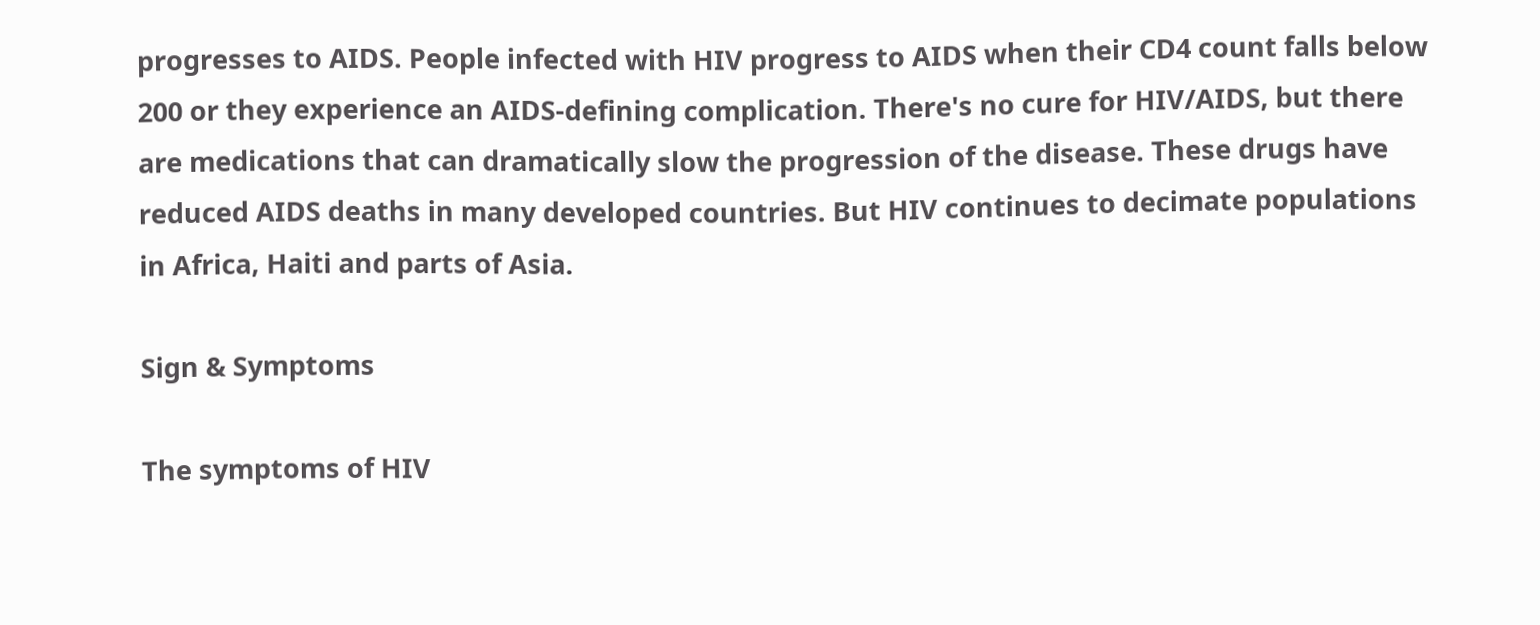progresses to AIDS. People infected with HIV progress to AIDS when their CD4 count falls below 200 or they experience an AIDS-defining complication. There's no cure for HIV/AIDS, but there are medications that can dramatically slow the progression of the disease. These drugs have reduced AIDS deaths in many developed countries. But HIV continues to decimate populations in Africa, Haiti and parts of Asia.

Sign & Symptoms

The symptoms of HIV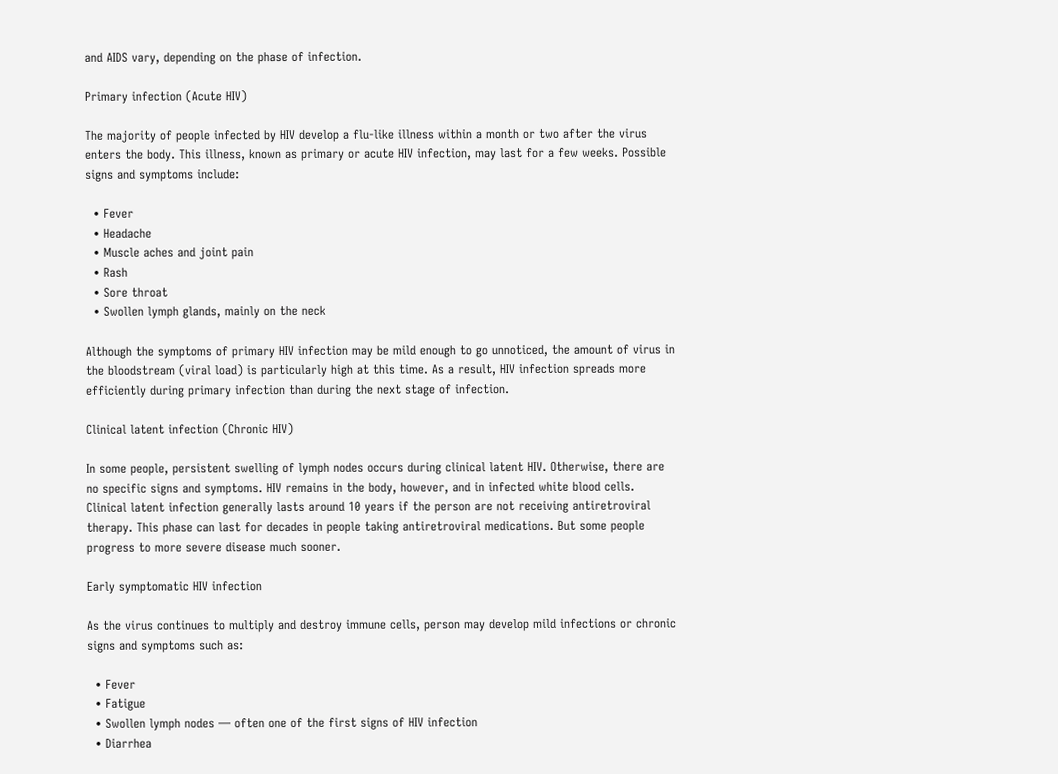and AIDS vary, depending on the phase of infection.

Primary infection (Acute HIV)

The majority of people infected by HIV develop a flu-like illness within a month or two after the virus enters the body. This illness, known as primary or acute HIV infection, may last for a few weeks. Possible signs and symptoms include:

  • Fever
  • Headache
  • Muscle aches and joint pain
  • Rash
  • Sore throat
  • Swollen lymph glands, mainly on the neck

Although the symptoms of primary HIV infection may be mild enough to go unnoticed, the amount of virus in the bloodstream (viral load) is particularly high at this time. As a result, HIV infection spreads more efficiently during primary infection than during the next stage of infection.

Clinical latent infection (Chronic HIV)

In some people, persistent swelling of lymph nodes occurs during clinical latent HIV. Otherwise, there are no specific signs and symptoms. HIV remains in the body, however, and in infected white blood cells.
Clinical latent infection generally lasts around 10 years if the person are not receiving antiretroviral therapy. This phase can last for decades in people taking antiretroviral medications. But some people progress to more severe disease much sooner.

Early symptomatic HIV infection

As the virus continues to multiply and destroy immune cells, person may develop mild infections or chronic signs and symptoms such as:

  • Fever
  • Fatigue
  • Swollen lymph nodes — often one of the first signs of HIV infection
  • Diarrhea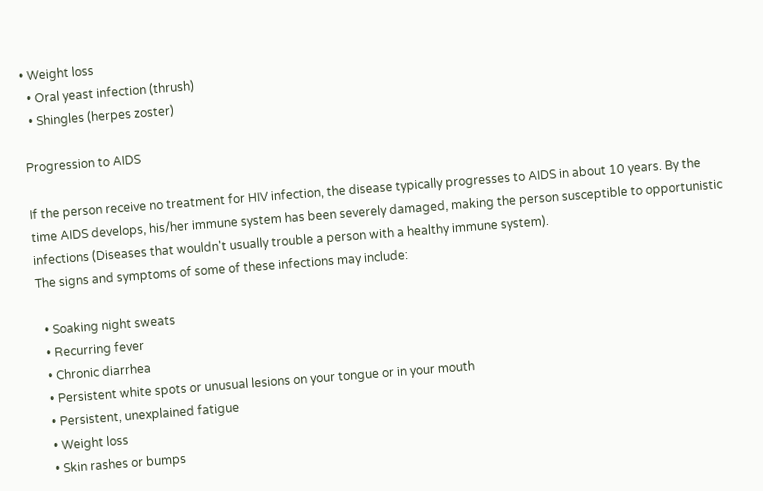• Weight loss
  • Oral yeast infection (thrush)
  • Shingles (herpes zoster)

Progression to AIDS

If the person receive no treatment for HIV infection, the disease typically progresses to AIDS in about 10 years. By the time AIDS develops, his/her immune system has been severely damaged, making the person susceptible to opportunistic infections (Diseases that wouldn't usually trouble a person with a healthy immune system).
The signs and symptoms of some of these infections may include:

  • Soaking night sweats
  • Recurring fever
  • Chronic diarrhea
  • Persistent white spots or unusual lesions on your tongue or in your mouth
  • Persistent, unexplained fatigue
  • Weight loss
  • Skin rashes or bumps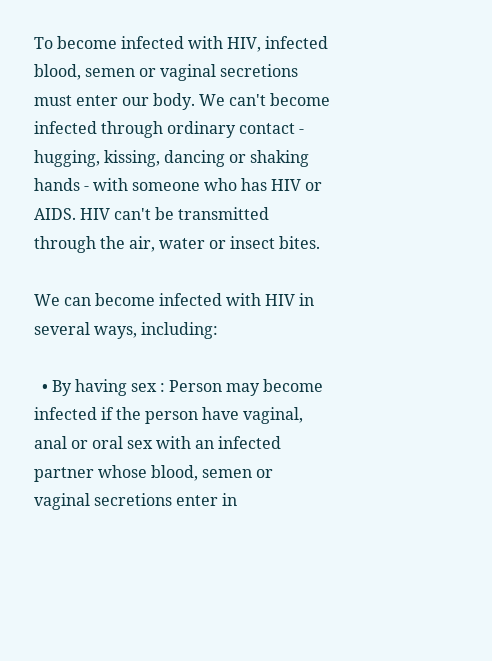To become infected with HIV, infected blood, semen or vaginal secretions must enter our body. We can't become infected through ordinary contact - hugging, kissing, dancing or shaking hands - with someone who has HIV or AIDS. HIV can't be transmitted through the air, water or insect bites.

We can become infected with HIV in several ways, including:

  • By having sex : Person may become infected if the person have vaginal, anal or oral sex with an infected partner whose blood, semen or vaginal secretions enter in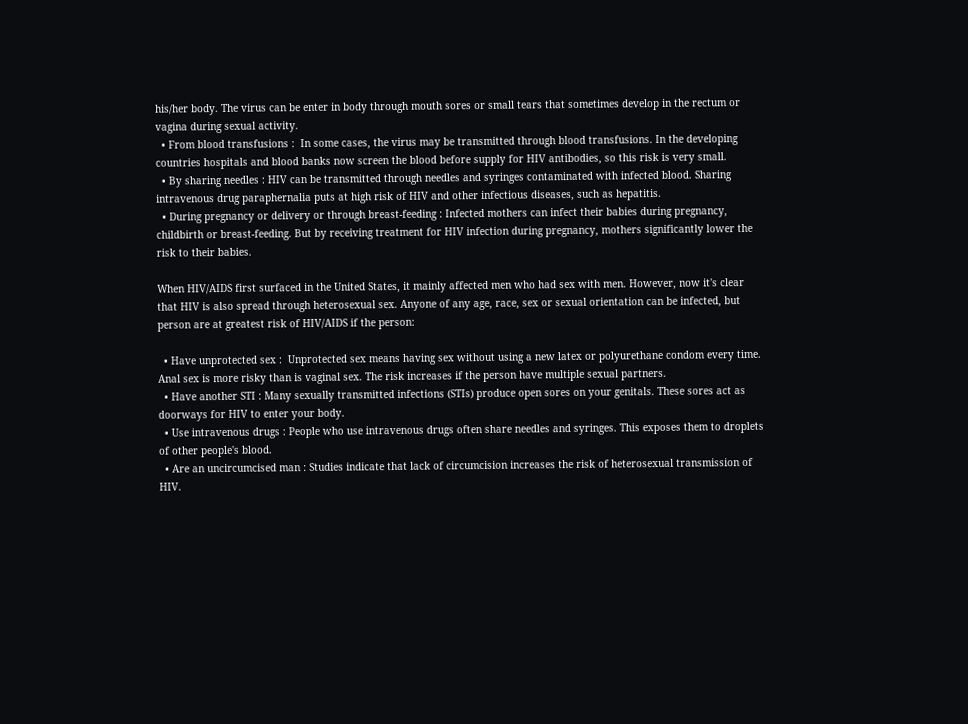his/her body. The virus can be enter in body through mouth sores or small tears that sometimes develop in the rectum or vagina during sexual activity.
  • From blood transfusions :  In some cases, the virus may be transmitted through blood transfusions. In the developing countries hospitals and blood banks now screen the blood before supply for HIV antibodies, so this risk is very small.
  • By sharing needles : HIV can be transmitted through needles and syringes contaminated with infected blood. Sharing intravenous drug paraphernalia puts at high risk of HIV and other infectious diseases, such as hepatitis.
  • During pregnancy or delivery or through breast-feeding : Infected mothers can infect their babies during pregnancy, childbirth or breast-feeding. But by receiving treatment for HIV infection during pregnancy, mothers significantly lower the risk to their babies.

When HIV/AIDS first surfaced in the United States, it mainly affected men who had sex with men. However, now it's clear that HIV is also spread through heterosexual sex. Anyone of any age, race, sex or sexual orientation can be infected, but person are at greatest risk of HIV/AIDS if the person:

  • Have unprotected sex :  Unprotected sex means having sex without using a new latex or polyurethane condom every time. Anal sex is more risky than is vaginal sex. The risk increases if the person have multiple sexual partners.
  • Have another STI : Many sexually transmitted infections (STIs) produce open sores on your genitals. These sores act as doorways for HIV to enter your body.
  • Use intravenous drugs : People who use intravenous drugs often share needles and syringes. This exposes them to droplets of other people's blood.
  • Are an uncircumcised man : Studies indicate that lack of circumcision increases the risk of heterosexual transmission of HIV.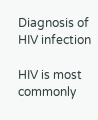Diagnosis of HIV infection

HIV is most commonly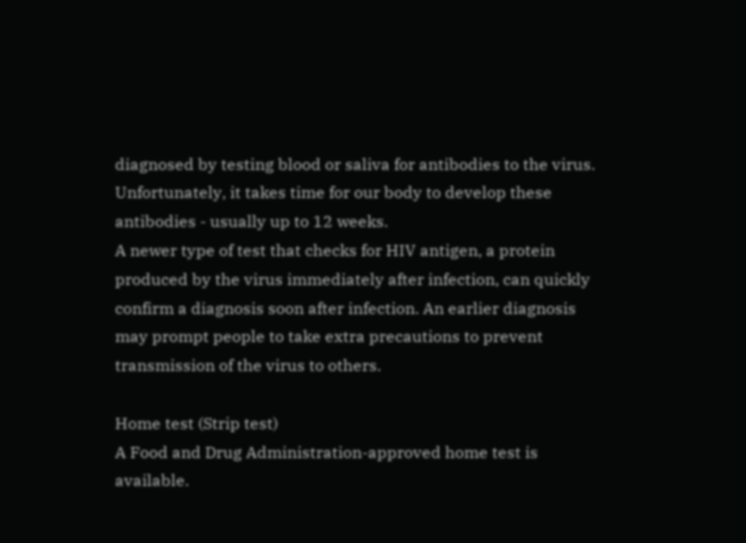diagnosed by testing blood or saliva for antibodies to the virus. Unfortunately, it takes time for our body to develop these antibodies - usually up to 12 weeks.
A newer type of test that checks for HIV antigen, a protein produced by the virus immediately after infection, can quickly confirm a diagnosis soon after infection. An earlier diagnosis may prompt people to take extra precautions to prevent transmission of the virus to others.

Home test (Strip test)
A Food and Drug Administration-approved home test is available.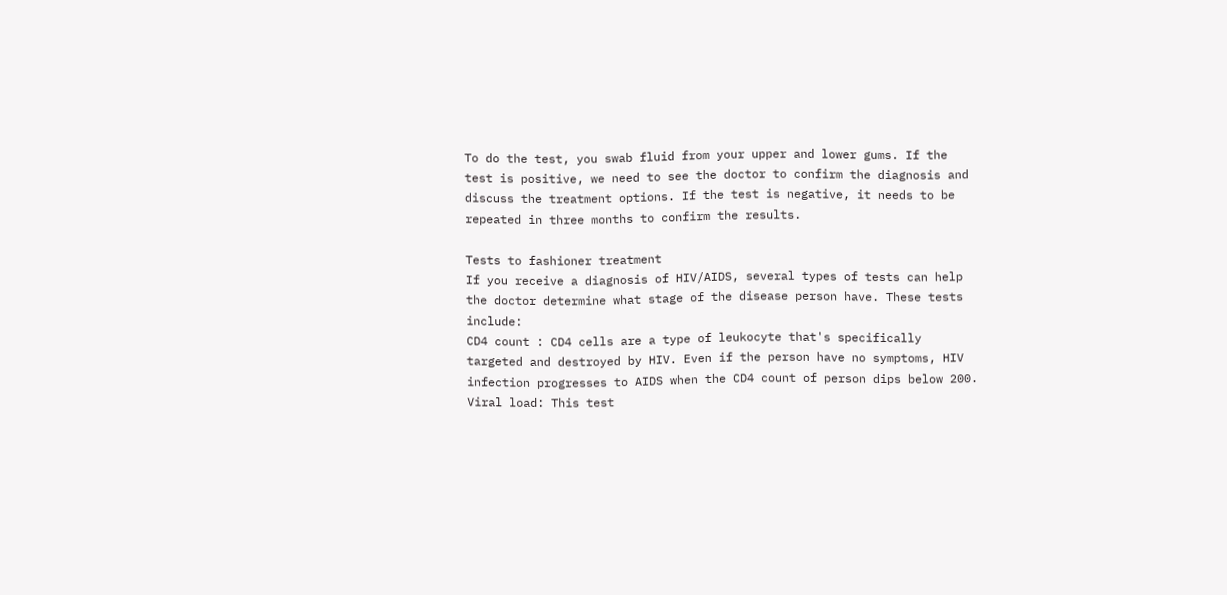To do the test, you swab fluid from your upper and lower gums. If the test is positive, we need to see the doctor to confirm the diagnosis and discuss the treatment options. If the test is negative, it needs to be repeated in three months to confirm the results.

Tests to fashioner treatment
If you receive a diagnosis of HIV/AIDS, several types of tests can help the doctor determine what stage of the disease person have. These tests include:
CD4 count : CD4 cells are a type of leukocyte that's specifically targeted and destroyed by HIV. Even if the person have no symptoms, HIV infection progresses to AIDS when the CD4 count of person dips below 200.
Viral load: This test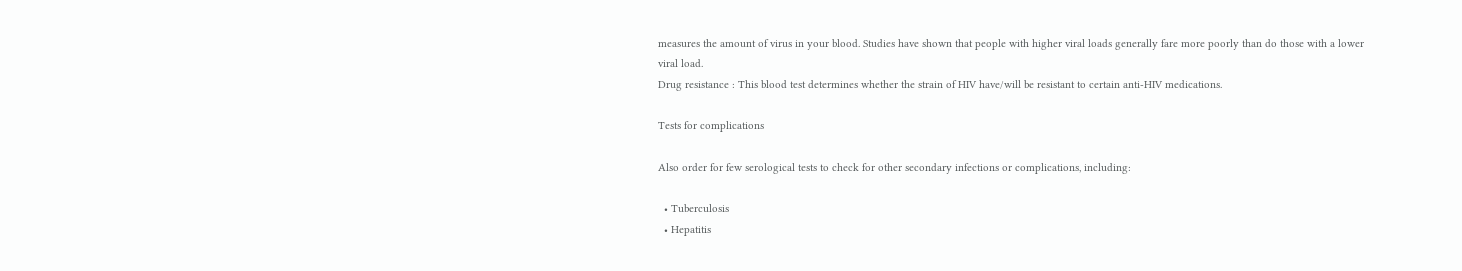measures the amount of virus in your blood. Studies have shown that people with higher viral loads generally fare more poorly than do those with a lower viral load.
Drug resistance : This blood test determines whether the strain of HIV have/will be resistant to certain anti-HIV medications.

Tests for complications

Also order for few serological tests to check for other secondary infections or complications, including:

  • Tuberculosis
  • Hepatitis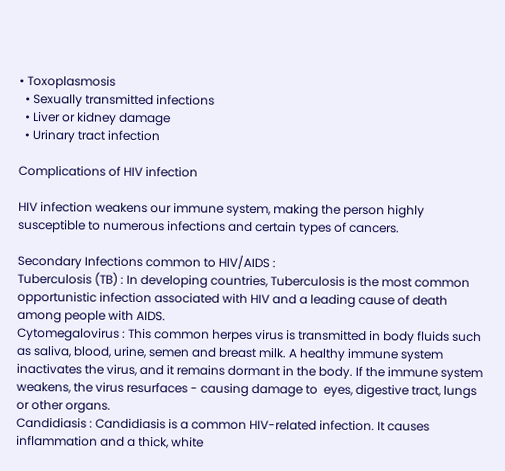• Toxoplasmosis
  • Sexually transmitted infections
  • Liver or kidney damage
  • Urinary tract infection

Complications of HIV infection

HIV infection weakens our immune system, making the person highly susceptible to numerous infections and certain types of cancers.

Secondary Infections common to HIV/AIDS :
Tuberculosis (TB) : In developing countries, Tuberculosis is the most common opportunistic infection associated with HIV and a leading cause of death among people with AIDS.
Cytomegalovirus : This common herpes virus is transmitted in body fluids such as saliva, blood, urine, semen and breast milk. A healthy immune system inactivates the virus, and it remains dormant in the body. If the immune system weakens, the virus resurfaces - causing damage to  eyes, digestive tract, lungs or other organs.
Candidiasis : Candidiasis is a common HIV-related infection. It causes inflammation and a thick, white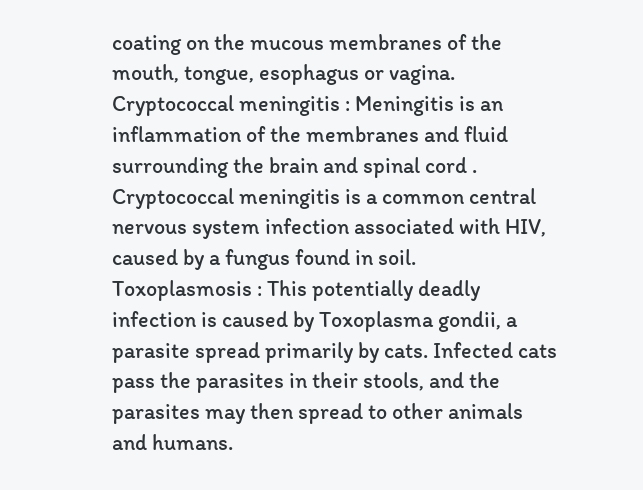coating on the mucous membranes of the mouth, tongue, esophagus or vagina.
Cryptococcal meningitis : Meningitis is an inflammation of the membranes and fluid surrounding the brain and spinal cord . Cryptococcal meningitis is a common central nervous system infection associated with HIV, caused by a fungus found in soil.
Toxoplasmosis : This potentially deadly infection is caused by Toxoplasma gondii, a parasite spread primarily by cats. Infected cats pass the parasites in their stools, and the parasites may then spread to other animals and humans.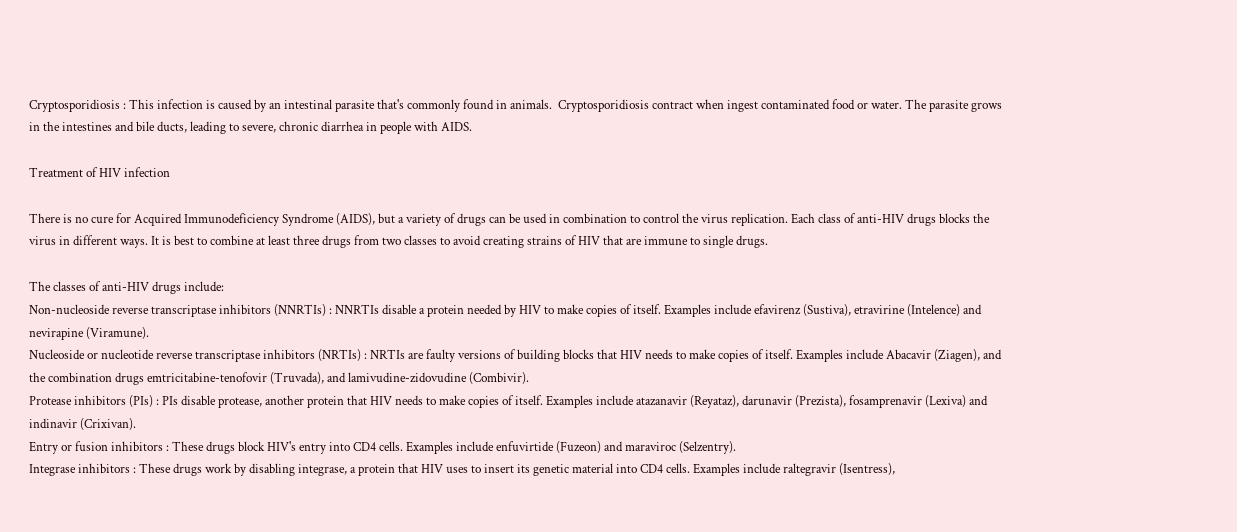Cryptosporidiosis : This infection is caused by an intestinal parasite that's commonly found in animals.  Cryptosporidiosis contract when ingest contaminated food or water. The parasite grows in the intestines and bile ducts, leading to severe, chronic diarrhea in people with AIDS.

Treatment of HIV infection

There is no cure for Acquired Immunodeficiency Syndrome (AIDS), but a variety of drugs can be used in combination to control the virus replication. Each class of anti-HIV drugs blocks the virus in different ways. It is best to combine at least three drugs from two classes to avoid creating strains of HIV that are immune to single drugs.

The classes of anti-HIV drugs include:
Non-nucleoside reverse transcriptase inhibitors (NNRTIs) : NNRTIs disable a protein needed by HIV to make copies of itself. Examples include efavirenz (Sustiva), etravirine (Intelence) and nevirapine (Viramune).
Nucleoside or nucleotide reverse transcriptase inhibitors (NRTIs) : NRTIs are faulty versions of building blocks that HIV needs to make copies of itself. Examples include Abacavir (Ziagen), and the combination drugs emtricitabine-tenofovir (Truvada), and lamivudine-zidovudine (Combivir).
Protease inhibitors (PIs) : PIs disable protease, another protein that HIV needs to make copies of itself. Examples include atazanavir (Reyataz), darunavir (Prezista), fosamprenavir (Lexiva) and indinavir (Crixivan).
Entry or fusion inhibitors : These drugs block HIV's entry into CD4 cells. Examples include enfuvirtide (Fuzeon) and maraviroc (Selzentry).
Integrase inhibitors : These drugs work by disabling integrase, a protein that HIV uses to insert its genetic material into CD4 cells. Examples include raltegravir (Isentress),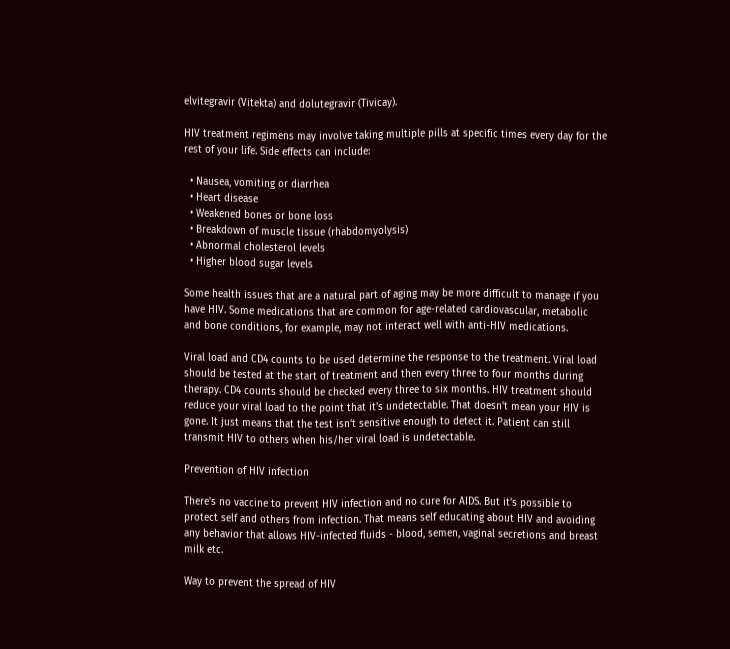elvitegravir (Vitekta) and dolutegravir (Tivicay).

HIV treatment regimens may involve taking multiple pills at specific times every day for the rest of your life. Side effects can include:

  • Nausea, vomiting or diarrhea
  • Heart disease
  • Weakened bones or bone loss
  • Breakdown of muscle tissue (rhabdomyolysis)
  • Abnormal cholesterol levels
  • Higher blood sugar levels

Some health issues that are a natural part of aging may be more difficult to manage if you have HIV. Some medications that are common for age-related cardiovascular, metabolic and bone conditions, for example, may not interact well with anti-HIV medications.

Viral load and CD4 counts to be used determine the response to the treatment. Viral load should be tested at the start of treatment and then every three to four months during therapy. CD4 counts should be checked every three to six months. HIV treatment should reduce your viral load to the point that it's undetectable. That doesn't mean your HIV is gone. It just means that the test isn't sensitive enough to detect it. Patient can still transmit HIV to others when his/her viral load is undetectable.

Prevention of HIV infection

There's no vaccine to prevent HIV infection and no cure for AIDS. But it's possible to protect self and others from infection. That means self educating about HIV and avoiding any behavior that allows HIV-infected fluids - blood, semen, vaginal secretions and breast milk etc.

Way to prevent the spread of HIV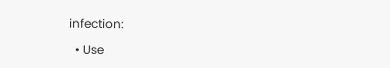infection:

  • Use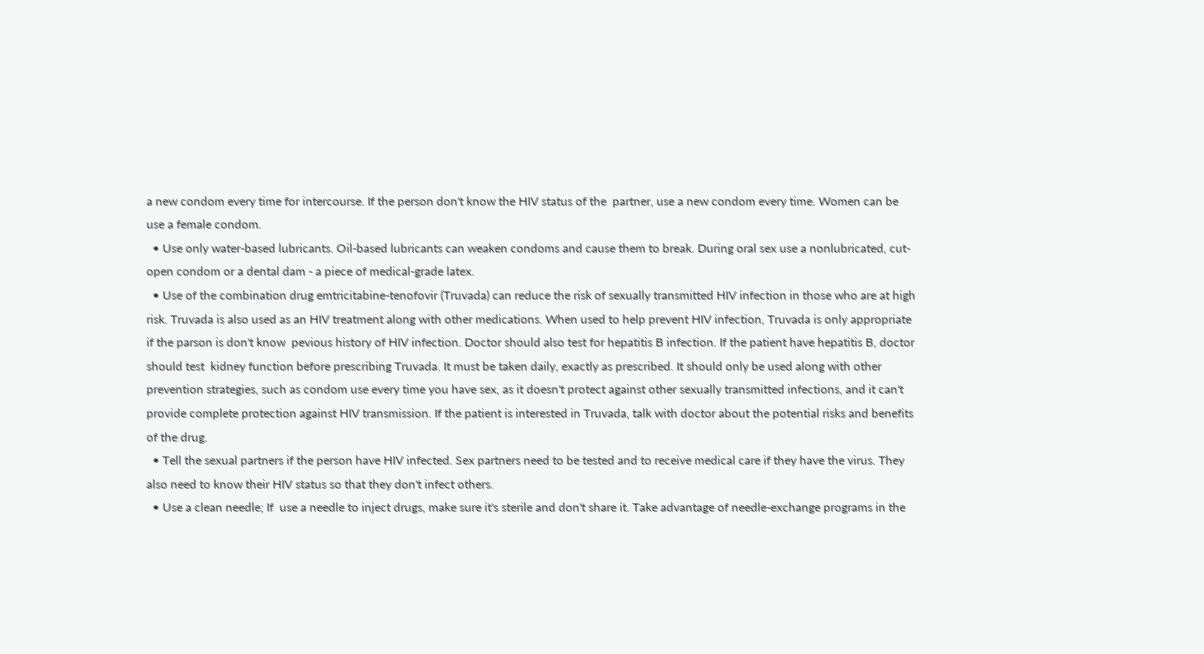a new condom every time for intercourse. If the person don't know the HIV status of the  partner, use a new condom every time. Women can be use a female condom.
  • Use only water-based lubricants. Oil-based lubricants can weaken condoms and cause them to break. During oral sex use a nonlubricated, cut-open condom or a dental dam - a piece of medical-grade latex.
  • Use of the combination drug emtricitabine-tenofovir (Truvada) can reduce the risk of sexually transmitted HIV infection in those who are at high risk. Truvada is also used as an HIV treatment along with other medications. When used to help prevent HIV infection, Truvada is only appropriate if the parson is don't know  pevious history of HIV infection. Doctor should also test for hepatitis B infection. If the patient have hepatitis B, doctor should test  kidney function before prescribing Truvada. It must be taken daily, exactly as prescribed. It should only be used along with other prevention strategies, such as condom use every time you have sex, as it doesn't protect against other sexually transmitted infections, and it can't provide complete protection against HIV transmission. If the patient is interested in Truvada, talk with doctor about the potential risks and benefits of the drug.
  • Tell the sexual partners if the person have HIV infected. Sex partners need to be tested and to receive medical care if they have the virus. They also need to know their HIV status so that they don't infect others.
  • Use a clean needle; If  use a needle to inject drugs, make sure it's sterile and don't share it. Take advantage of needle-exchange programs in the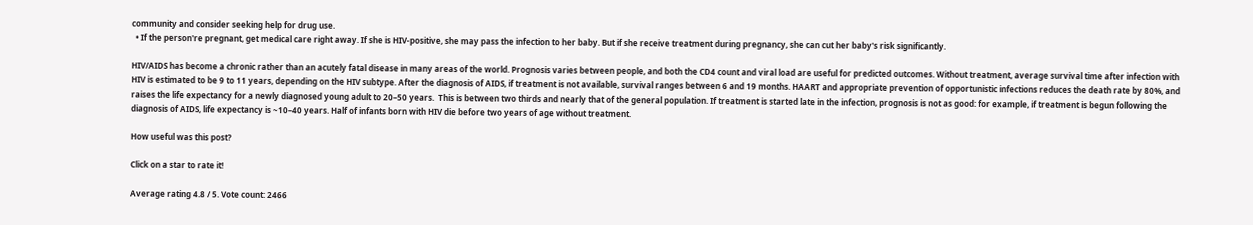community and consider seeking help for drug use.
  • If the person're pregnant, get medical care right away. If she is HIV-positive, she may pass the infection to her baby. But if she receive treatment during pregnancy, she can cut her baby's risk significantly.

HIV/AIDS has become a chronic rather than an acutely fatal disease in many areas of the world. Prognosis varies between people, and both the CD4 count and viral load are useful for predicted outcomes. Without treatment, average survival time after infection with HIV is estimated to be 9 to 11 years, depending on the HIV subtype. After the diagnosis of AIDS, if treatment is not available, survival ranges between 6 and 19 months. HAART and appropriate prevention of opportunistic infections reduces the death rate by 80%, and raises the life expectancy for a newly diagnosed young adult to 20–50 years.  This is between two thirds and nearly that of the general population. If treatment is started late in the infection, prognosis is not as good: for example, if treatment is begun following the diagnosis of AIDS, life expectancy is ~10–40 years. Half of infants born with HIV die before two years of age without treatment.

How useful was this post?

Click on a star to rate it!

Average rating 4.8 / 5. Vote count: 2466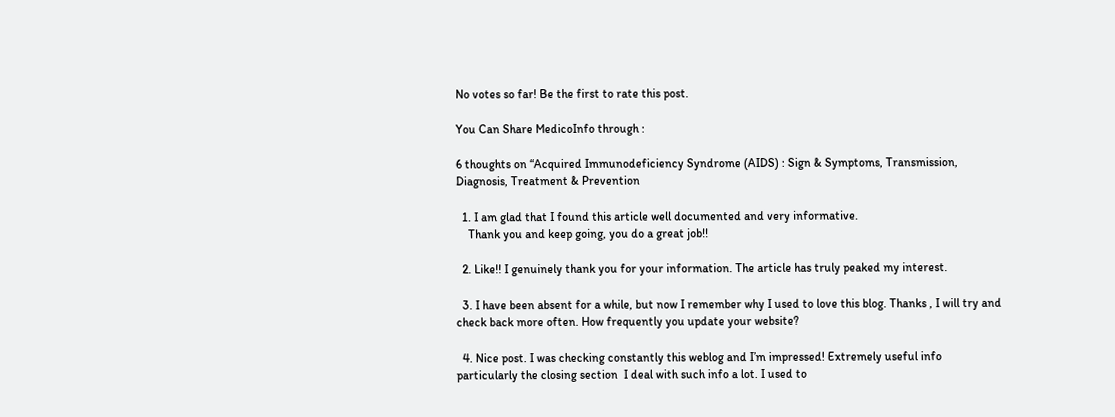No votes so far! Be the first to rate this post.

You Can Share MedicoInfo through :

6 thoughts on “Acquired Immunodeficiency Syndrome (AIDS) : Sign & Symptoms, Transmission, Diagnosis, Treatment & Prevention

  1. I am glad that I found this article well documented and very informative.
    Thank you and keep going, you do a great job!!

  2. Like!! I genuinely thank you for your information. The article has truly peaked my interest.

  3. I have been absent for a while, but now I remember why I used to love this blog. Thanks , I will try and check back more often. How frequently you update your website?

  4. Nice post. I was checking constantly this weblog and I’m impressed! Extremely useful info particularly the closing section  I deal with such info a lot. I used to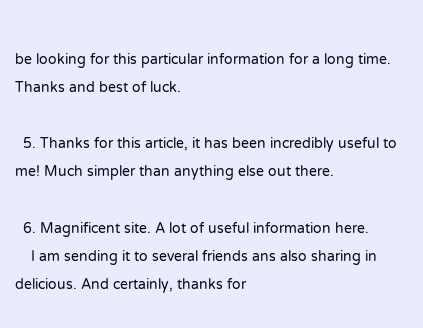be looking for this particular information for a long time. Thanks and best of luck.

  5. Thanks for this article, it has been incredibly useful to me! Much simpler than anything else out there.

  6. Magnificent site. A lot of useful information here.
    I am sending it to several friends ans also sharing in delicious. And certainly, thanks for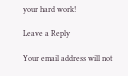your hard work!

Leave a Reply

Your email address will not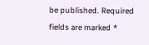be published. Required fields are marked *